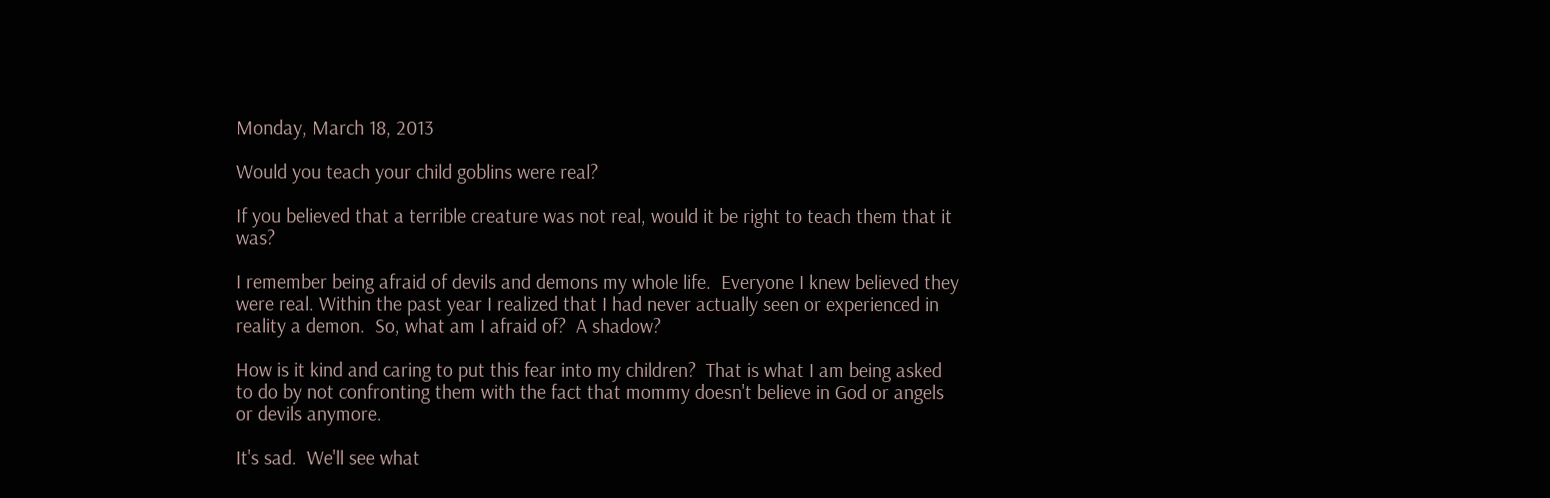Monday, March 18, 2013

Would you teach your child goblins were real?

If you believed that a terrible creature was not real, would it be right to teach them that it was?

I remember being afraid of devils and demons my whole life.  Everyone I knew believed they were real. Within the past year I realized that I had never actually seen or experienced in reality a demon.  So, what am I afraid of?  A shadow?

How is it kind and caring to put this fear into my children?  That is what I am being asked to do by not confronting them with the fact that mommy doesn't believe in God or angels or devils anymore.

It's sad.  We'll see what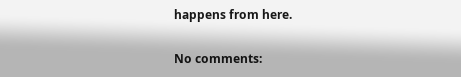happens from here.

No comments: